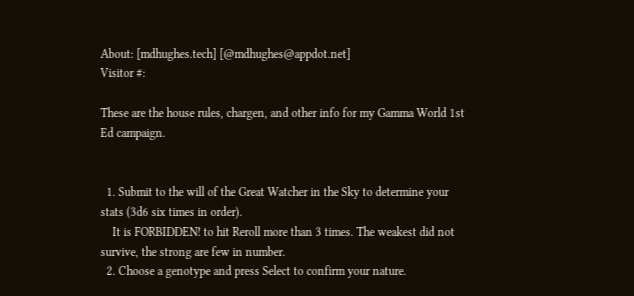About: [mdhughes.tech] [@mdhughes@appdot.net]
Visitor #:

These are the house rules, chargen, and other info for my Gamma World 1st Ed campaign.


  1. Submit to the will of the Great Watcher in the Sky to determine your stats (3d6 six times in order).
    It is FORBIDDEN! to hit Reroll more than 3 times. The weakest did not survive, the strong are few in number.
  2. Choose a genotype and press Select to confirm your nature.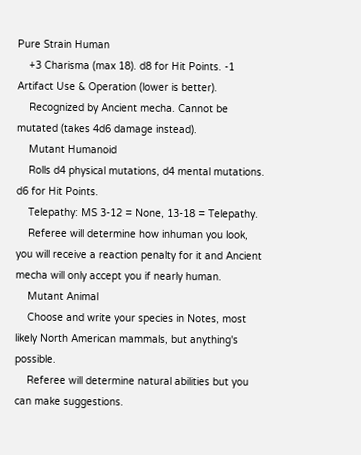Pure Strain Human
    +3 Charisma (max 18). d8 for Hit Points. -1 Artifact Use & Operation (lower is better).
    Recognized by Ancient mecha. Cannot be mutated (takes 4d6 damage instead).
    Mutant Humanoid
    Rolls d4 physical mutations, d4 mental mutations. d6 for Hit Points.
    Telepathy: MS 3-12 = None, 13-18 = Telepathy.
    Referee will determine how inhuman you look, you will receive a reaction penalty for it and Ancient mecha will only accept you if nearly human.
    Mutant Animal
    Choose and write your species in Notes, most likely North American mammals, but anything's possible.
    Referee will determine natural abilities but you can make suggestions.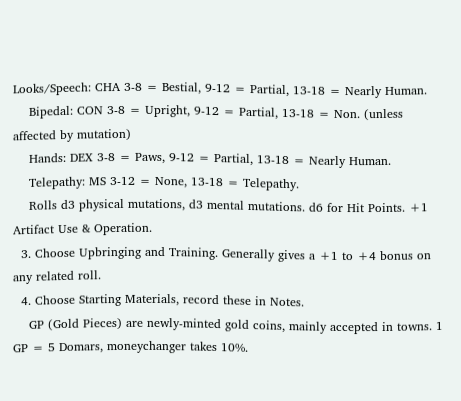Looks/Speech: CHA 3-8 = Bestial, 9-12 = Partial, 13-18 = Nearly Human.
    Bipedal: CON 3-8 = Upright, 9-12 = Partial, 13-18 = Non. (unless affected by mutation)
    Hands: DEX 3-8 = Paws, 9-12 = Partial, 13-18 = Nearly Human.
    Telepathy: MS 3-12 = None, 13-18 = Telepathy.
    Rolls d3 physical mutations, d3 mental mutations. d6 for Hit Points. +1 Artifact Use & Operation.
  3. Choose Upbringing and Training. Generally gives a +1 to +4 bonus on any related roll.
  4. Choose Starting Materials, record these in Notes.
    GP (Gold Pieces) are newly-minted gold coins, mainly accepted in towns. 1 GP = 5 Domars, moneychanger takes 10%.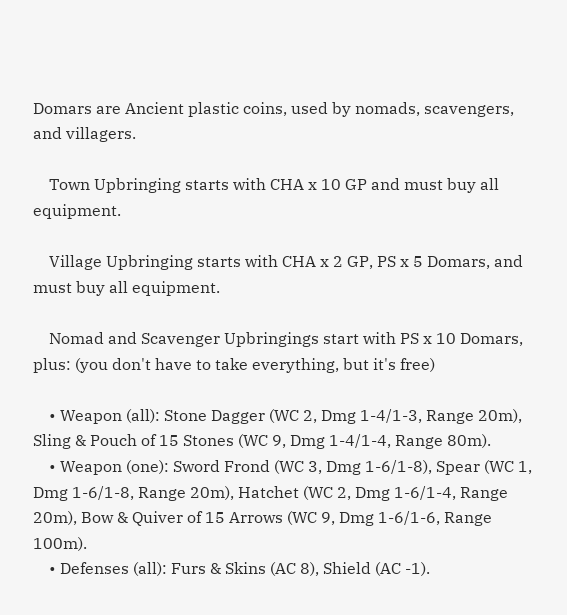Domars are Ancient plastic coins, used by nomads, scavengers, and villagers.

    Town Upbringing starts with CHA x 10 GP and must buy all equipment.

    Village Upbringing starts with CHA x 2 GP, PS x 5 Domars, and must buy all equipment.

    Nomad and Scavenger Upbringings start with PS x 10 Domars, plus: (you don't have to take everything, but it's free)

    • Weapon (all): Stone Dagger (WC 2, Dmg 1-4/1-3, Range 20m), Sling & Pouch of 15 Stones (WC 9, Dmg 1-4/1-4, Range 80m).
    • Weapon (one): Sword Frond (WC 3, Dmg 1-6/1-8), Spear (WC 1, Dmg 1-6/1-8, Range 20m), Hatchet (WC 2, Dmg 1-6/1-4, Range 20m), Bow & Quiver of 15 Arrows (WC 9, Dmg 1-6/1-6, Range 100m).
    • Defenses (all): Furs & Skins (AC 8), Shield (AC -1).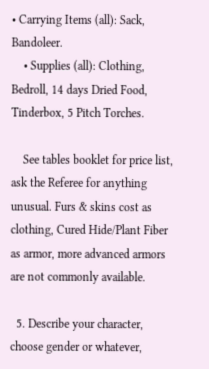• Carrying Items (all): Sack, Bandoleer.
    • Supplies (all): Clothing, Bedroll, 14 days Dried Food, Tinderbox, 5 Pitch Torches.

    See tables booklet for price list, ask the Referee for anything unusual. Furs & skins cost as clothing, Cured Hide/Plant Fiber as armor, more advanced armors are not commonly available.

  5. Describe your character, choose gender or whatever,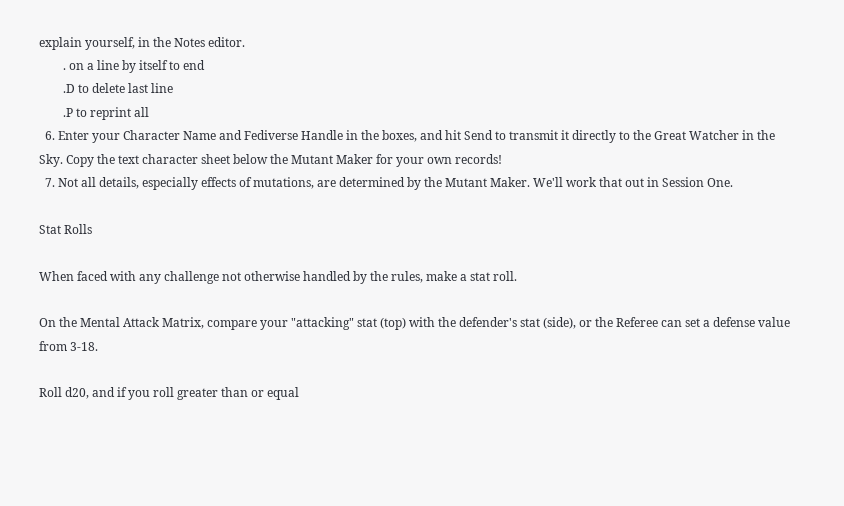explain yourself, in the Notes editor.
        . on a line by itself to end
        .D to delete last line
        .P to reprint all
  6. Enter your Character Name and Fediverse Handle in the boxes, and hit Send to transmit it directly to the Great Watcher in the Sky. Copy the text character sheet below the Mutant Maker for your own records!
  7. Not all details, especially effects of mutations, are determined by the Mutant Maker. We'll work that out in Session One.

Stat Rolls

When faced with any challenge not otherwise handled by the rules, make a stat roll.

On the Mental Attack Matrix, compare your "attacking" stat (top) with the defender's stat (side), or the Referee can set a defense value from 3-18.

Roll d20, and if you roll greater than or equal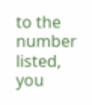to the number listed, you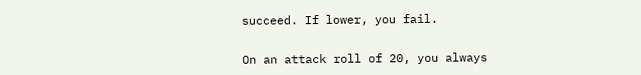succeed. If lower, you fail.


On an attack roll of 20, you always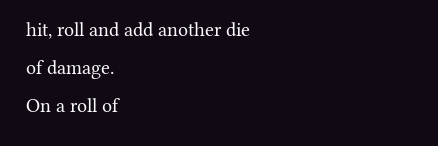hit, roll and add another die of damage.
On a roll of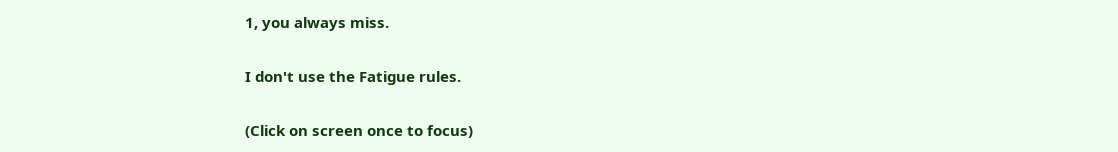1, you always miss.

I don't use the Fatigue rules.

(Click on screen once to focus)